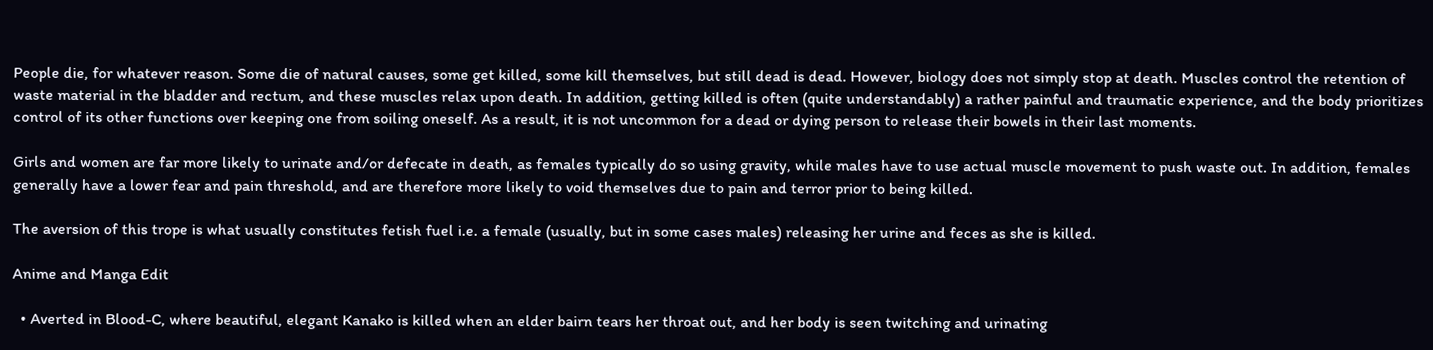People die, for whatever reason. Some die of natural causes, some get killed, some kill themselves, but still dead is dead. However, biology does not simply stop at death. Muscles control the retention of waste material in the bladder and rectum, and these muscles relax upon death. In addition, getting killed is often (quite understandably) a rather painful and traumatic experience, and the body prioritizes control of its other functions over keeping one from soiling oneself. As a result, it is not uncommon for a dead or dying person to release their bowels in their last moments.

Girls and women are far more likely to urinate and/or defecate in death, as females typically do so using gravity, while males have to use actual muscle movement to push waste out. In addition, females generally have a lower fear and pain threshold, and are therefore more likely to void themselves due to pain and terror prior to being killed.

The aversion of this trope is what usually constitutes fetish fuel i.e. a female (usually, but in some cases males) releasing her urine and feces as she is killed.

Anime and Manga Edit

  • Averted in Blood-C, where beautiful, elegant Kanako is killed when an elder bairn tears her throat out, and her body is seen twitching and urinating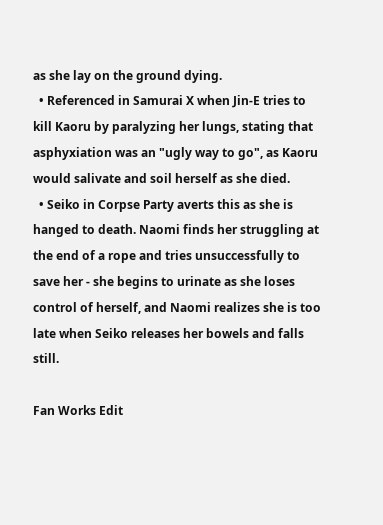as she lay on the ground dying.
  • Referenced in Samurai X when Jin-E tries to kill Kaoru by paralyzing her lungs, stating that asphyxiation was an "ugly way to go", as Kaoru would salivate and soil herself as she died.
  • Seiko in Corpse Party averts this as she is hanged to death. Naomi finds her struggling at the end of a rope and tries unsuccessfully to save her - she begins to urinate as she loses control of herself, and Naomi realizes she is too late when Seiko releases her bowels and falls still.

Fan Works Edit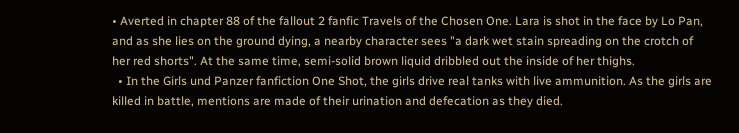• Averted in chapter 88 of the fallout 2 fanfic Travels of the Chosen One. Lara is shot in the face by Lo Pan, and as she lies on the ground dying, a nearby character sees "a dark wet stain spreading on the crotch of her red shorts". At the same time, semi-solid brown liquid dribbled out the inside of her thighs.
  • In the Girls und Panzer fanfiction One Shot, the girls drive real tanks with live ammunition. As the girls are killed in battle, mentions are made of their urination and defecation as they died.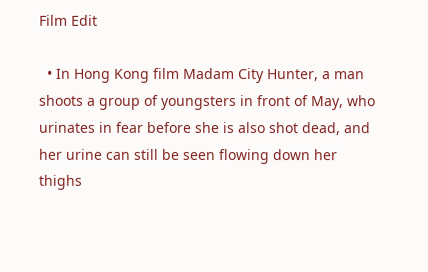Film Edit

  • In Hong Kong film Madam City Hunter, a man shoots a group of youngsters in front of May, who urinates in fear before she is also shot dead, and her urine can still be seen flowing down her thighs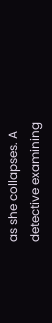as she collapses. A detective examining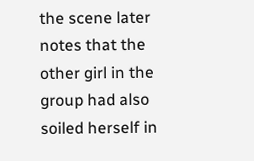the scene later notes that the other girl in the group had also soiled herself in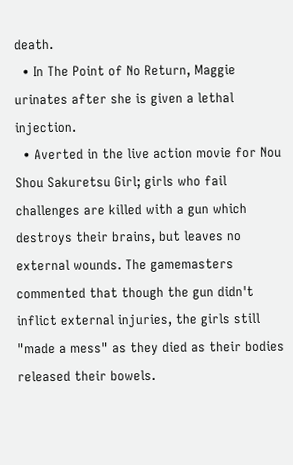death.
  • In The Point of No Return, Maggie urinates after she is given a lethal injection.
  • Averted in the live action movie for Nou Shou Sakuretsu Girl; girls who fail challenges are killed with a gun which destroys their brains, but leaves no external wounds. The gamemasters commented that though the gun didn't inflict external injuries, the girls still "made a mess" as they died as their bodies released their bowels.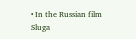• In the Russian film Sluga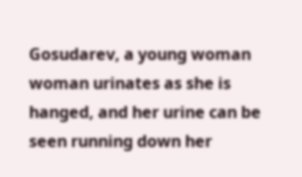Gosudarev, a young woman woman urinates as she is hanged, and her urine can be seen running down her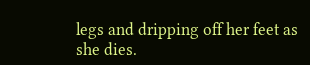legs and dripping off her feet as she dies.